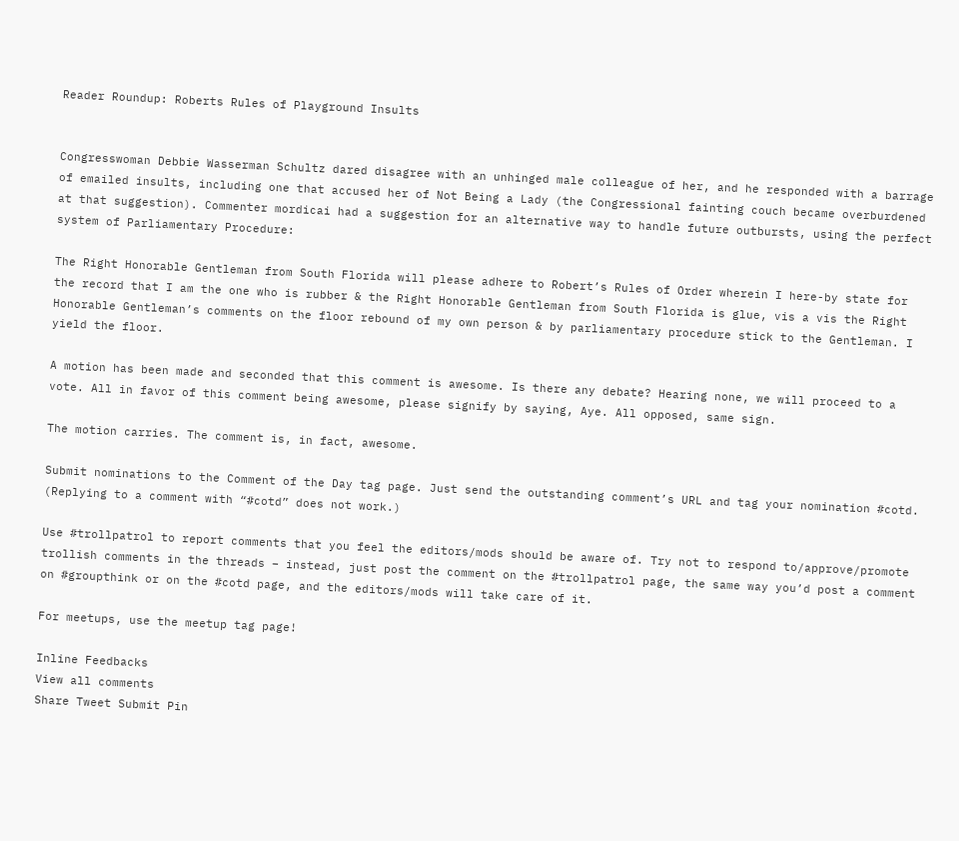Reader Roundup: Roberts Rules of Playground Insults


Congresswoman Debbie Wasserman Schultz dared disagree with an unhinged male colleague of her, and he responded with a barrage of emailed insults, including one that accused her of Not Being a Lady (the Congressional fainting couch became overburdened at that suggestion). Commenter mordicai had a suggestion for an alternative way to handle future outbursts, using the perfect system of Parliamentary Procedure:

The Right Honorable Gentleman from South Florida will please adhere to Robert’s Rules of Order wherein I here-by state for the record that I am the one who is rubber & the Right Honorable Gentleman from South Florida is glue, vis a vis the Right Honorable Gentleman’s comments on the floor rebound of my own person & by parliamentary procedure stick to the Gentleman. I yield the floor.

A motion has been made and seconded that this comment is awesome. Is there any debate? Hearing none, we will proceed to a vote. All in favor of this comment being awesome, please signify by saying, Aye. All opposed, same sign.

The motion carries. The comment is, in fact, awesome.

Submit nominations to the Comment of the Day tag page. Just send the outstanding comment’s URL and tag your nomination #cotd. (Replying to a comment with “#cotd” does not work.)

Use #trollpatrol to report comments that you feel the editors/mods should be aware of. Try not to respond to/approve/promote trollish comments in the threads – instead, just post the comment on the #trollpatrol page, the same way you’d post a comment on #groupthink or on the #cotd page, and the editors/mods will take care of it.

For meetups, use the meetup tag page!

Inline Feedbacks
View all comments
Share Tweet Submit Pin